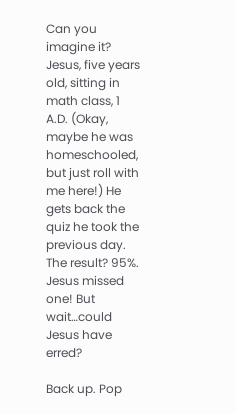Can you imagine it? Jesus, five years old, sitting in math class, 1 A.D. (Okay, maybe he was homeschooled, but just roll with me here!) He gets back the quiz he took the previous day. The result? 95%. Jesus missed one! But wait…could Jesus have erred?

Back up. Pop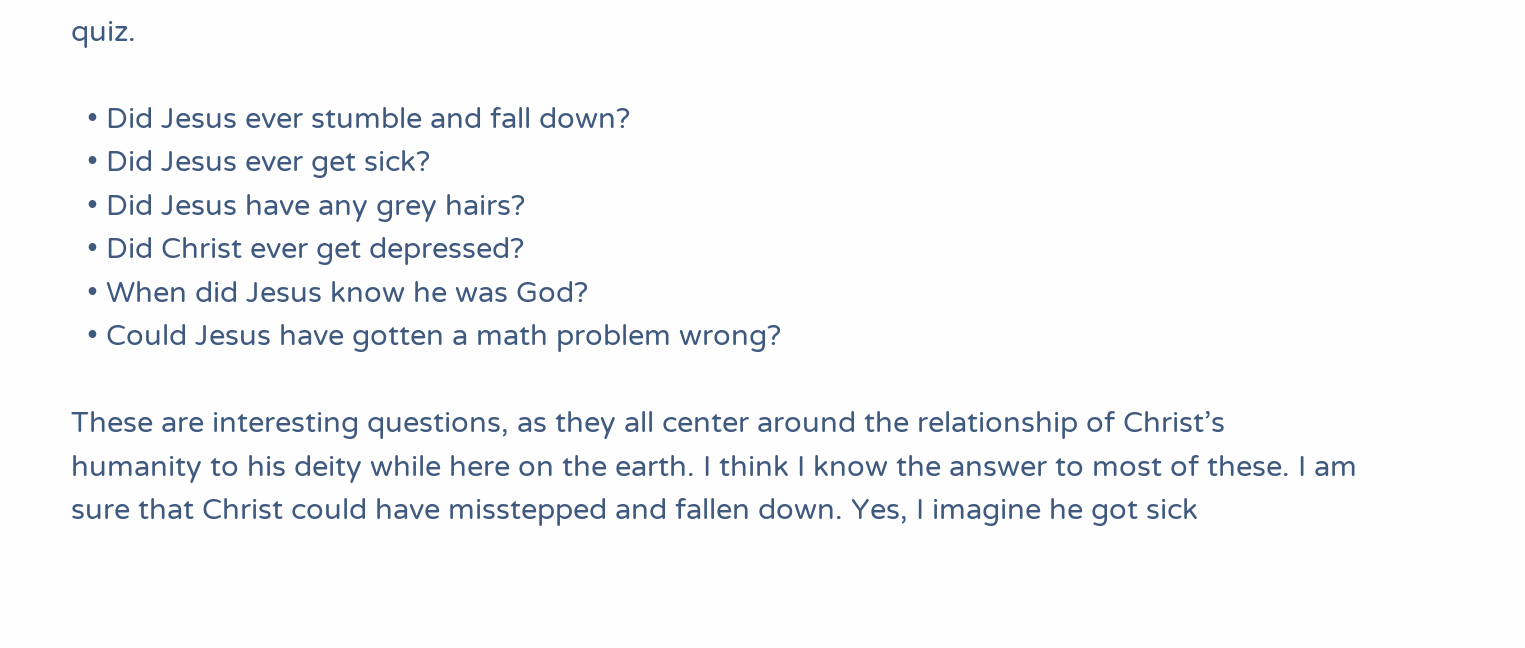quiz.

  • Did Jesus ever stumble and fall down?
  • Did Jesus ever get sick?
  • Did Jesus have any grey hairs?
  • Did Christ ever get depressed?
  • When did Jesus know he was God?
  • Could Jesus have gotten a math problem wrong?

These are interesting questions, as they all center around the relationship of Christ’s humanity to his deity while here on the earth. I think I know the answer to most of these. I am sure that Christ could have misstepped and fallen down. Yes, I imagine he got sick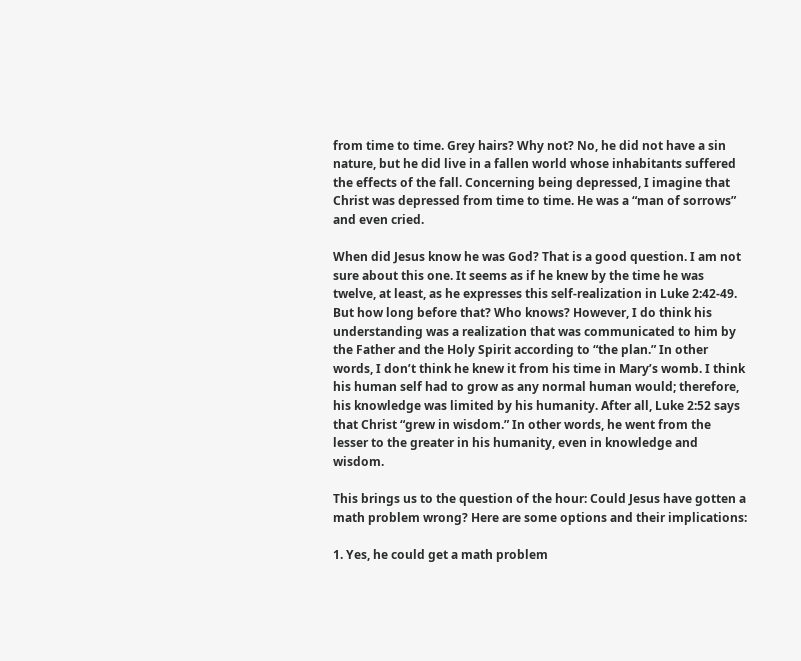from time to time. Grey hairs? Why not? No, he did not have a sin nature, but he did live in a fallen world whose inhabitants suffered the effects of the fall. Concerning being depressed, I imagine that Christ was depressed from time to time. He was a “man of sorrows” and even cried.

When did Jesus know he was God? That is a good question. I am not sure about this one. It seems as if he knew by the time he was twelve, at least, as he expresses this self-realization in Luke 2:42-49. But how long before that? Who knows? However, I do think his understanding was a realization that was communicated to him by the Father and the Holy Spirit according to “the plan.” In other words, I don’t think he knew it from his time in Mary’s womb. I think his human self had to grow as any normal human would; therefore, his knowledge was limited by his humanity. After all, Luke 2:52 says that Christ “grew in wisdom.” In other words, he went from the lesser to the greater in his humanity, even in knowledge and wisdom.

This brings us to the question of the hour: Could Jesus have gotten a math problem wrong? Here are some options and their implications:

1. Yes, he could get a math problem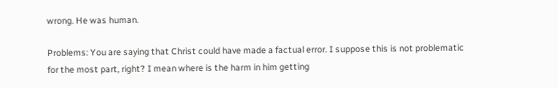wrong. He was human.

Problems: You are saying that Christ could have made a factual error. I suppose this is not problematic for the most part, right? I mean where is the harm in him getting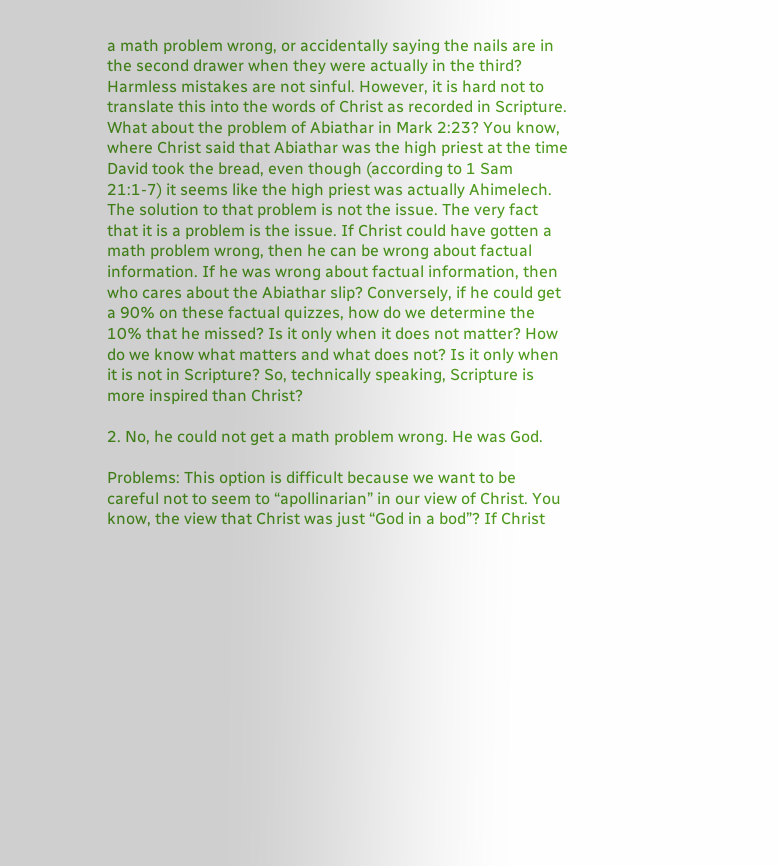a math problem wrong, or accidentally saying the nails are in the second drawer when they were actually in the third? Harmless mistakes are not sinful. However, it is hard not to translate this into the words of Christ as recorded in Scripture. What about the problem of Abiathar in Mark 2:23? You know, where Christ said that Abiathar was the high priest at the time David took the bread, even though (according to 1 Sam 21:1-7) it seems like the high priest was actually Ahimelech. The solution to that problem is not the issue. The very fact that it is a problem is the issue. If Christ could have gotten a math problem wrong, then he can be wrong about factual information. If he was wrong about factual information, then who cares about the Abiathar slip? Conversely, if he could get a 90% on these factual quizzes, how do we determine the 10% that he missed? Is it only when it does not matter? How do we know what matters and what does not? Is it only when it is not in Scripture? So, technically speaking, Scripture is more inspired than Christ?

2. No, he could not get a math problem wrong. He was God.

Problems: This option is difficult because we want to be careful not to seem to “apollinarian” in our view of Christ. You know, the view that Christ was just “God in a bod”? If Christ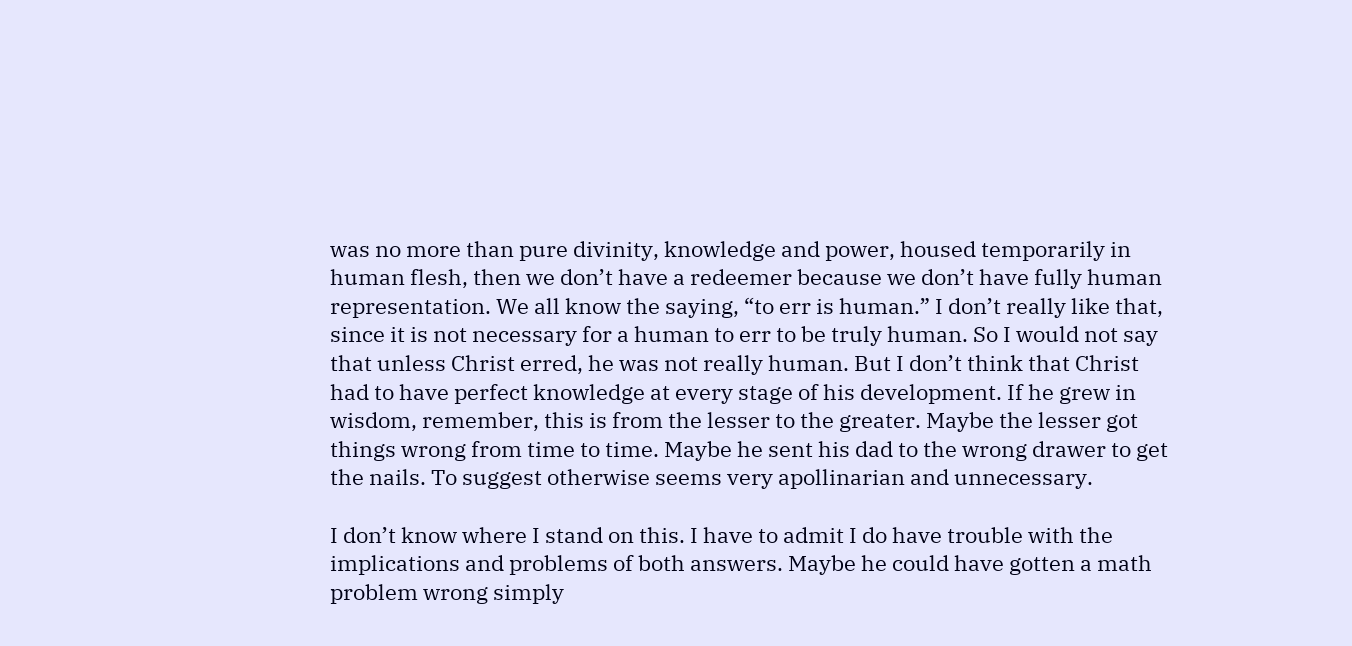was no more than pure divinity, knowledge and power, housed temporarily in human flesh, then we don’t have a redeemer because we don’t have fully human representation. We all know the saying, “to err is human.” I don’t really like that, since it is not necessary for a human to err to be truly human. So I would not say that unless Christ erred, he was not really human. But I don’t think that Christ had to have perfect knowledge at every stage of his development. If he grew in wisdom, remember, this is from the lesser to the greater. Maybe the lesser got things wrong from time to time. Maybe he sent his dad to the wrong drawer to get the nails. To suggest otherwise seems very apollinarian and unnecessary.

I don’t know where I stand on this. I have to admit I do have trouble with the implications and problems of both answers. Maybe he could have gotten a math problem wrong simply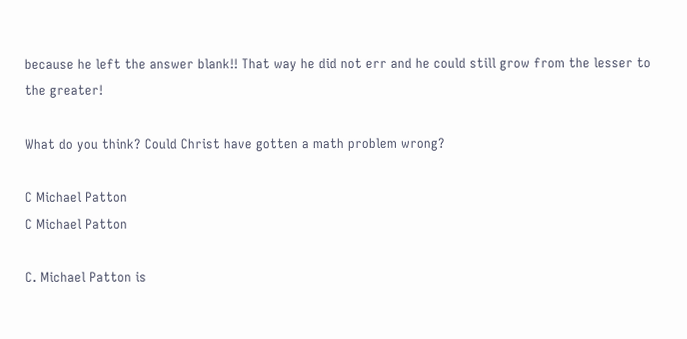because he left the answer blank!! That way he did not err and he could still grow from the lesser to the greater!

What do you think? Could Christ have gotten a math problem wrong?

C Michael Patton
C Michael Patton

C. Michael Patton is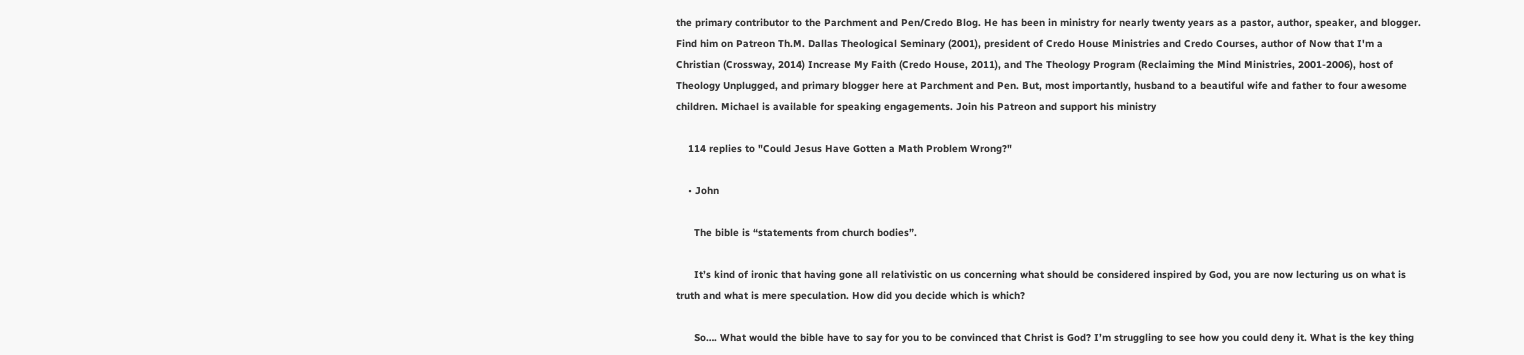the primary contributor to the Parchment and Pen/Credo Blog. He has been in ministry for nearly twenty years as a pastor, author, speaker, and blogger. Find him on Patreon Th.M. Dallas Theological Seminary (2001), president of Credo House Ministries and Credo Courses, author of Now that I'm a Christian (Crossway, 2014) Increase My Faith (Credo House, 2011), and The Theology Program (Reclaiming the Mind Ministries, 2001-2006), host of Theology Unplugged, and primary blogger here at Parchment and Pen. But, most importantly, husband to a beautiful wife and father to four awesome children. Michael is available for speaking engagements. Join his Patreon and support his ministry

    114 replies to "Could Jesus Have Gotten a Math Problem Wrong?"

    • John

      The bible is “statements from church bodies”.

      It’s kind of ironic that having gone all relativistic on us concerning what should be considered inspired by God, you are now lecturing us on what is truth and what is mere speculation. How did you decide which is which?

      So…. What would the bible have to say for you to be convinced that Christ is God? I’m struggling to see how you could deny it. What is the key thing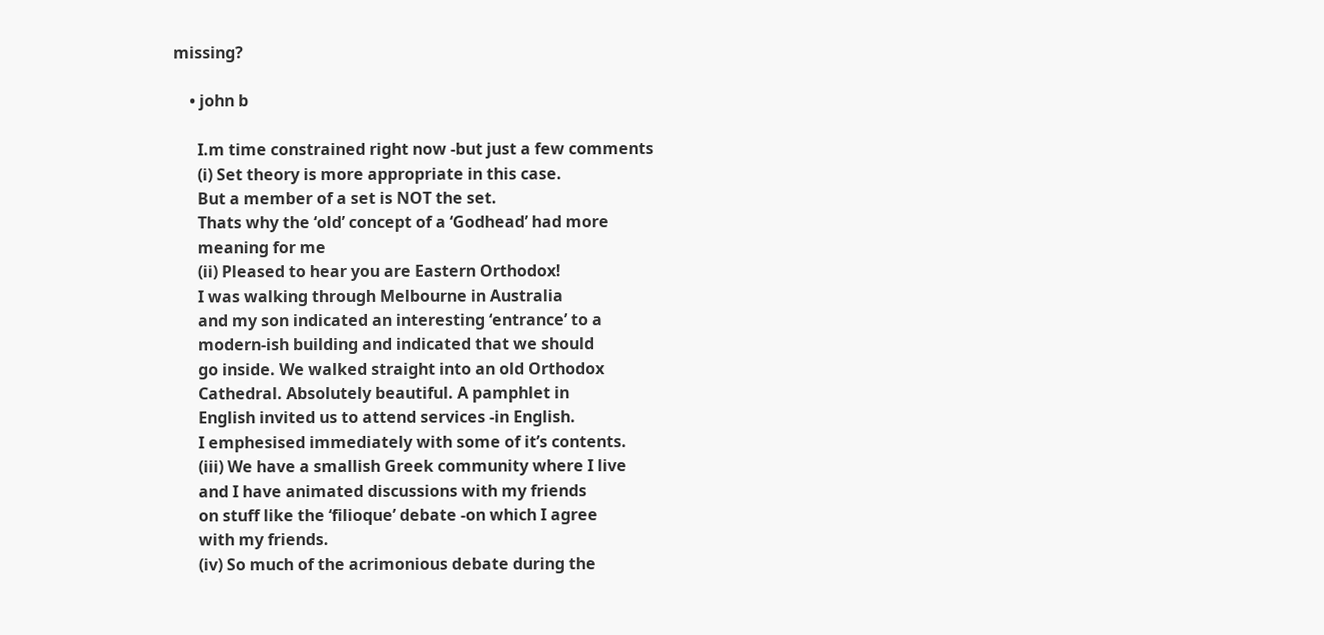missing?

    • john b

      I.m time constrained right now -but just a few comments
      (i) Set theory is more appropriate in this case.
      But a member of a set is NOT the set.
      Thats why the ‘old’ concept of a ‘Godhead’ had more
      meaning for me
      (ii) Pleased to hear you are Eastern Orthodox!
      I was walking through Melbourne in Australia
      and my son indicated an interesting ‘entrance’ to a
      modern-ish building and indicated that we should
      go inside. We walked straight into an old Orthodox
      Cathedral. Absolutely beautiful. A pamphlet in
      English invited us to attend services -in English.
      I emphesised immediately with some of it’s contents.
      (iii) We have a smallish Greek community where I live
      and I have animated discussions with my friends
      on stuff like the ‘filioque’ debate -on which I agree
      with my friends.
      (iv) So much of the acrimonious debate during the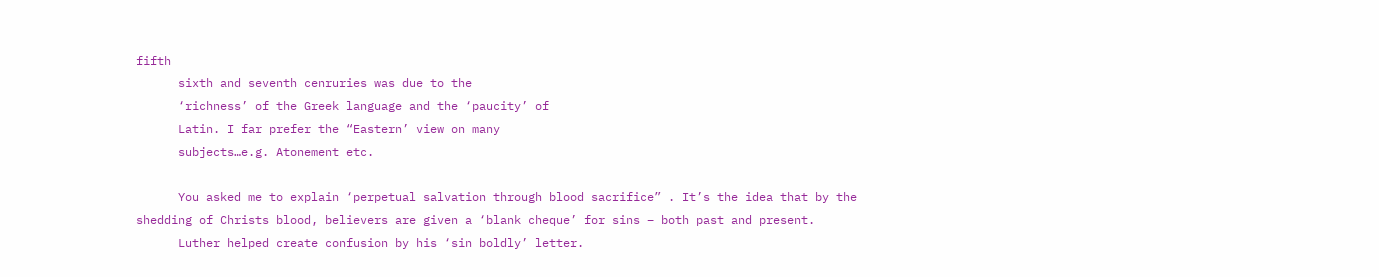fifth
      sixth and seventh cenruries was due to the
      ‘richness’ of the Greek language and the ‘paucity’ of
      Latin. I far prefer the “Eastern’ view on many
      subjects…e.g. Atonement etc.

      You asked me to explain ‘perpetual salvation through blood sacrifice” . It’s the idea that by the shedding of Christs blood, believers are given a ‘blank cheque’ for sins – both past and present.
      Luther helped create confusion by his ‘sin boldly’ letter.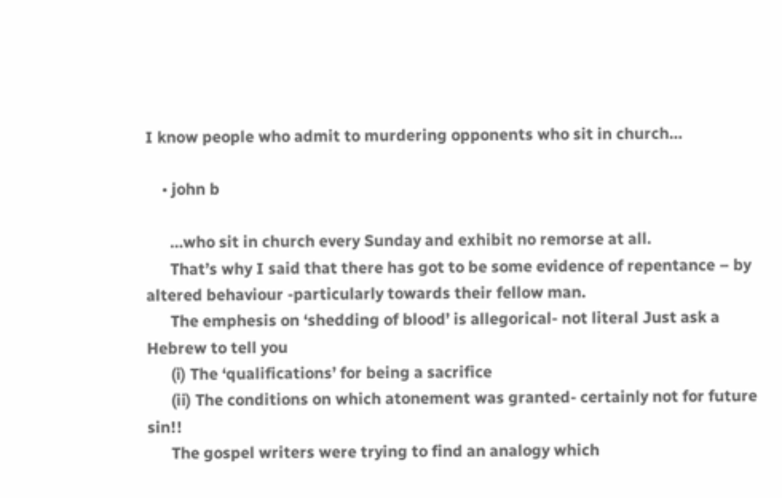I know people who admit to murdering opponents who sit in church…

    • john b

      …who sit in church every Sunday and exhibit no remorse at all.
      That’s why I said that there has got to be some evidence of repentance – by altered behaviour -particularly towards their fellow man.
      The emphesis on ‘shedding of blood’ is allegorical- not literal Just ask a Hebrew to tell you
      (i) The ‘qualifications’ for being a sacrifice
      (ii) The conditions on which atonement was granted- certainly not for future sin!!
      The gospel writers were trying to find an analogy which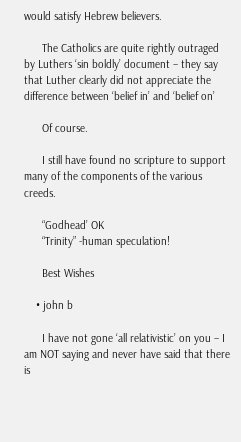would satisfy Hebrew believers.

      The Catholics are quite rightly outraged by Luthers ‘sin boldly’ document – they say that Luther clearly did not appreciate the difference between ‘belief in’ and ‘belief on’

      Of course.

      I still have found no scripture to support many of the components of the various creeds.

      “Godhead’ OK
      “Trinity” -human speculation!

      Best Wishes

    • john b

      I have not gone ‘all relativistic’ on you – I am NOT saying and never have said that there is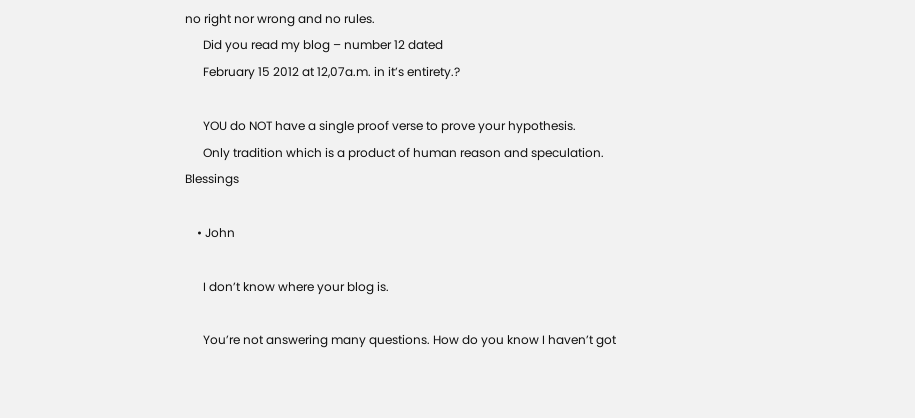no right nor wrong and no rules.
      Did you read my blog – number 12 dated
      February 15 2012 at 12,07a.m. in it’s entirety.?

      YOU do NOT have a single proof verse to prove your hypothesis.
      Only tradition which is a product of human reason and speculation. Blessings

    • John

      I don’t know where your blog is.

      You’re not answering many questions. How do you know I haven’t got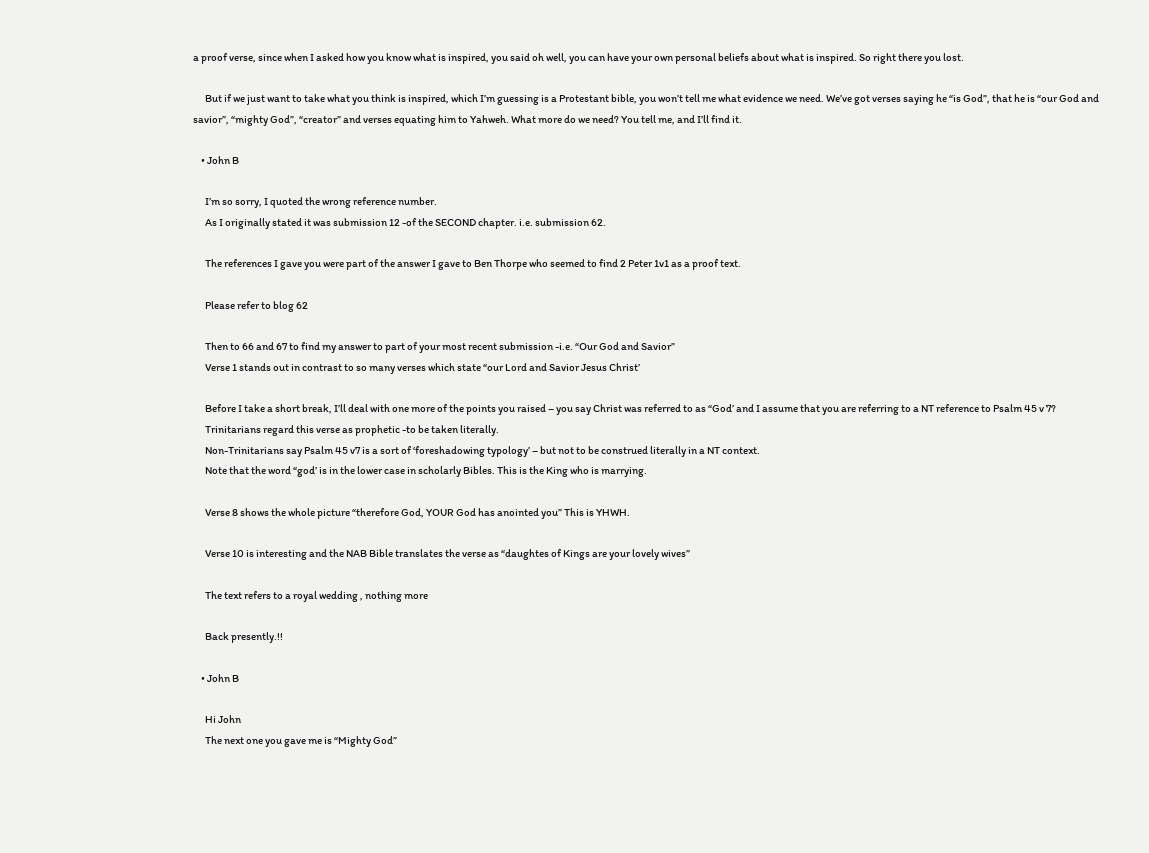a proof verse, since when I asked how you know what is inspired, you said oh well, you can have your own personal beliefs about what is inspired. So right there you lost.

      But if we just want to take what you think is inspired, which I’m guessing is a Protestant bible, you won’t tell me what evidence we need. We’ve got verses saying he “is God”, that he is “our God and savior”, “mighty God”, “creator” and verses equating him to Yahweh. What more do we need? You tell me, and I’ll find it.

    • John B

      I’m so sorry, I quoted the wrong reference number.
      As I originally stated it was submission 12 -of the SECOND chapter. i.e. submission 62.

      The references I gave you were part of the answer I gave to Ben Thorpe who seemed to find 2 Peter 1v1 as a proof text.

      Please refer to blog 62

      Then to 66 and 67 to find my answer to part of your most recent submission -i.e. “Our God and Savior”
      Verse 1 stands out in contrast to so many verses which state “our Lord and Savior Jesus Christ’

      Before I take a short break, I’ll deal with one more of the points you raised – you say Christ was referred to as “God’ and I assume that you are referring to a NT reference to Psalm 45 v 7?
      Trinitarians regard this verse as prophetic -to be taken literally.
      Non-Trinitarians say Psalm 45 v7 is a sort of ‘foreshadowing typology’ – but not to be construed literally in a NT context.
      Note that the word “god’ is in the lower case in scholarly Bibles. This is the King who is marrying.

      Verse 8 shows the whole picture “therefore God, YOUR God has anointed you” This is YHWH.

      Verse 10 is interesting and the NAB Bible translates the verse as “daughtes of Kings are your lovely wives”

      The text refers to a royal wedding , nothing more

      Back presently.!!

    • John B

      Hi John
      The next one you gave me is “Mighty God”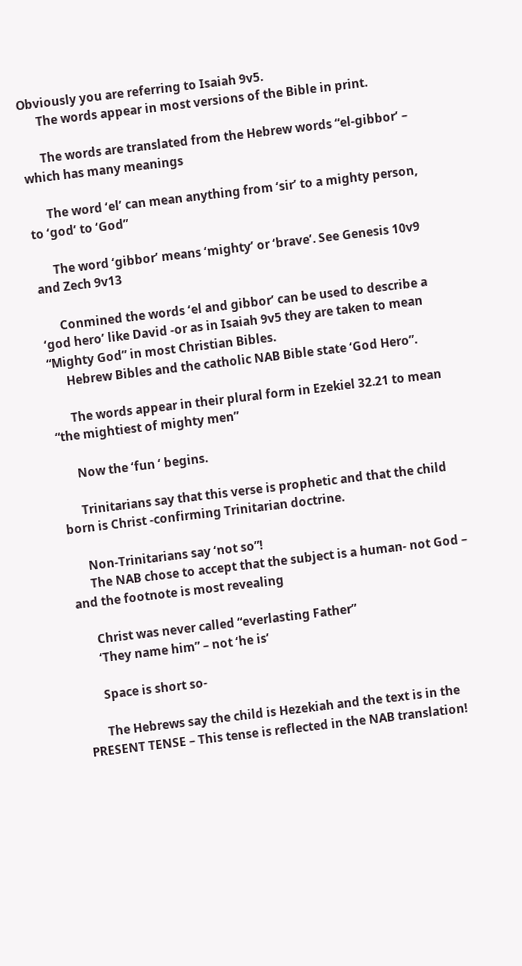Obviously you are referring to Isaiah 9v5.
      The words appear in most versions of the Bible in print.

      The words are translated from the Hebrew words “el-gibbor’ – which has many meanings

      The word ‘el’ can mean anything from ‘sir’ to a mighty person, to ‘god’ to ‘God”

      The word ‘gibbor’ means ‘mighty’ or ‘brave’. See Genesis 10v9 and Zech 9v13

      Conmined the words ‘el and gibbor’ can be used to describe a ‘god hero’ like David -or as in Isaiah 9v5 they are taken to mean “Mighty God” in most Christian Bibles.
      Hebrew Bibles and the catholic NAB Bible state ‘God Hero”.

      The words appear in their plural form in Ezekiel 32.21 to mean “the mightiest of mighty men”

      Now the ‘fun ‘ begins.

      Trinitarians say that this verse is prophetic and that the child born is Christ -confirming Trinitarian doctrine.

      Non-Trinitarians say ‘not so”!
      The NAB chose to accept that the subject is a human- not God – and the footnote is most revealing

      Christ was never called “everlasting Father”
      ‘They name him” – not ‘he is’

      Space is short so-

      The Hebrews say the child is Hezekiah and the text is in the PRESENT TENSE – This tense is reflected in the NAB translation!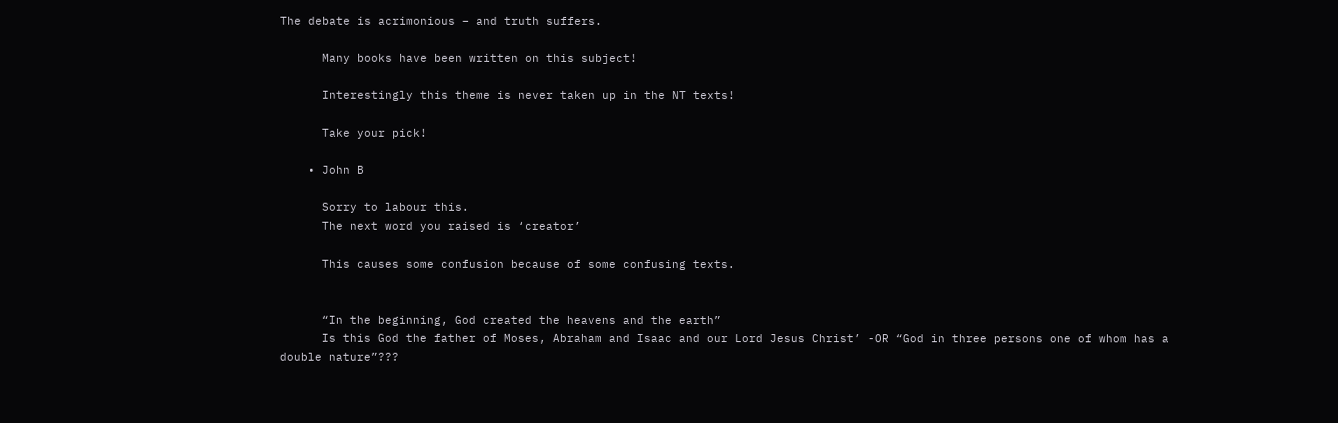The debate is acrimonious – and truth suffers.

      Many books have been written on this subject!

      Interestingly this theme is never taken up in the NT texts!

      Take your pick!

    • John B

      Sorry to labour this.
      The next word you raised is ‘creator’

      This causes some confusion because of some confusing texts.


      “In the beginning, God created the heavens and the earth”
      Is this God the father of Moses, Abraham and Isaac and our Lord Jesus Christ’ -OR “God in three persons one of whom has a double nature”???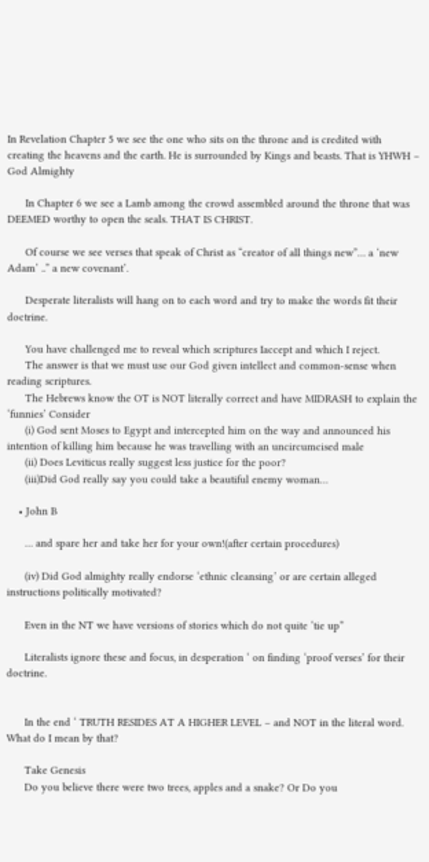In Revelation Chapter 5 we see the one who sits on the throne and is credited with creating the heavens and the earth. He is surrounded by Kings and beasts. That is YHWH – God Almighty

      In Chapter 6 we see a Lamb among the crowd assembled around the throne that was DEEMED worthy to open the seals. THAT IS CHRIST.

      Of course we see verses that speak of Christ as “creator of all things new”… a ‘new Adam’ ..” a new covenant’.

      Desperate literalists will hang on to each word and try to make the words fit their doctrine.

      You have challenged me to reveal which scriptures Iaccept and which I reject.
      The answer is that we must use our God given intellect and common-sense when reading scriptures.
      The Hebrews know the OT is NOT literally correct and have MIDRASH to explain the ‘funnies’ Consider
      (i) God sent Moses to Egypt and intercepted him on the way and announced his intention of killing him because he was travelling with an uncircumcised male
      (ii) Does Leviticus really suggest less justice for the poor?
      (iii)Did God really say you could take a beautiful enemy woman…

    • John B

      … and spare her and take her for your own!(after certain procedures)

      (iv) Did God almighty really endorse ‘ethnic cleansing’ or are certain alleged instructions politically motivated?

      Even in the NT we have versions of stories which do not quite ‘tie up”

      Literalists ignore these and focus, in desperation ‘ on finding ‘proof verses’ for their doctrine.


      In the end ‘ TRUTH RESIDES AT A HIGHER LEVEL – and NOT in the literal word. What do I mean by that?

      Take Genesis
      Do you believe there were two trees, apples and a snake? Or Do you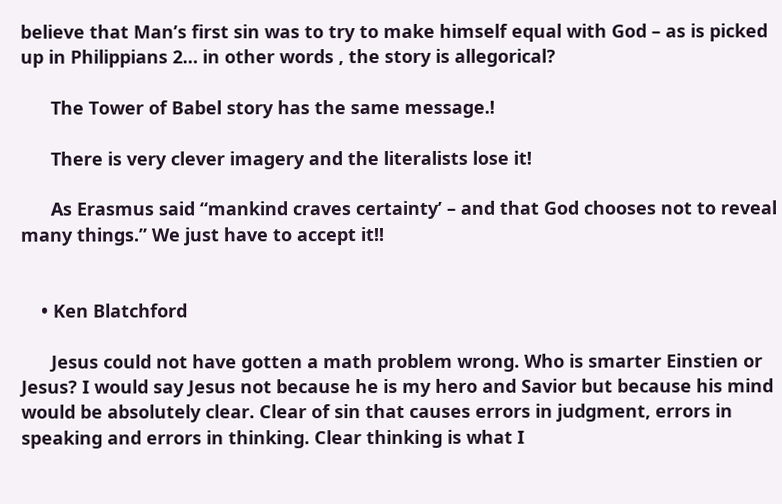believe that Man’s first sin was to try to make himself equal with God – as is picked up in Philippians 2… in other words , the story is allegorical?

      The Tower of Babel story has the same message.!

      There is very clever imagery and the literalists lose it!

      As Erasmus said “mankind craves certainty’ – and that God chooses not to reveal many things.” We just have to accept it!!


    • Ken Blatchford

      Jesus could not have gotten a math problem wrong. Who is smarter Einstien or Jesus? I would say Jesus not because he is my hero and Savior but because his mind would be absolutely clear. Clear of sin that causes errors in judgment, errors in speaking and errors in thinking. Clear thinking is what I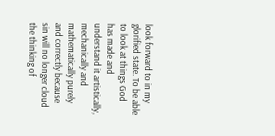look forward to in my glorified state. To be able to look at things God has made and understand it artistically, mechanically and mathematically purely and correctly because sin will no longer cloud the thinking of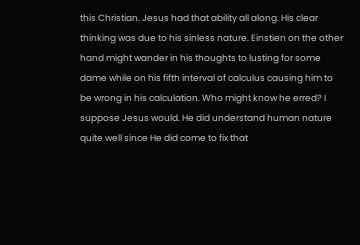this Christian. Jesus had that ability all along. His clear thinking was due to his sinless nature. Einstien on the other hand might wander in his thoughts to lusting for some dame while on his fifth interval of calculus causing him to be wrong in his calculation. Who might know he erred? I suppose Jesus would. He did understand human nature quite well since He did come to fix that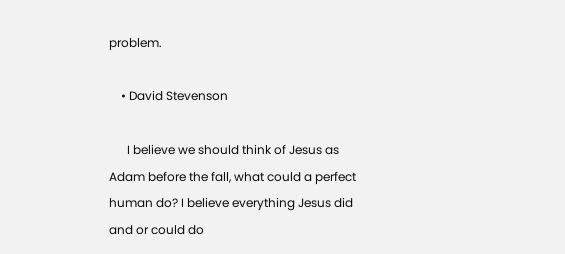problem.

    • David Stevenson

      I believe we should think of Jesus as Adam before the fall, what could a perfect human do? I believe everything Jesus did and or could do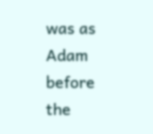was as Adam before the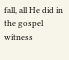fall, all He did in the gospel witness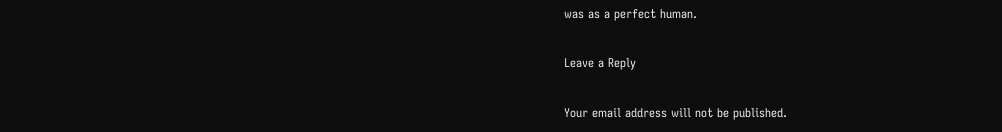was as a perfect human.

Leave a Reply

Your email address will not be published.